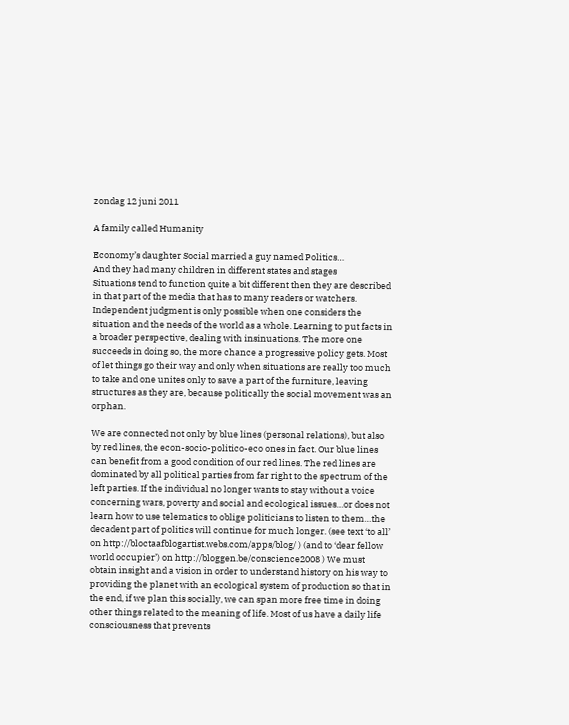zondag 12 juni 2011

A family called Humanity

Economy’s daughter Social married a guy named Politics…
And they had many children in different states and stages
Situations tend to function quite a bit different then they are described in that part of the media that has to many readers or watchers. Independent judgment is only possible when one considers the situation and the needs of the world as a whole. Learning to put facts in a broader perspective, dealing with insinuations. The more one succeeds in doing so, the more chance a progressive policy gets. Most of let things go their way and only when situations are really too much to take and one unites only to save a part of the furniture, leaving structures as they are, because politically the social movement was an orphan.

We are connected not only by blue lines (personal relations), but also by red lines, the econ-socio-politico-eco ones in fact. Our blue lines can benefit from a good condition of our red lines. The red lines are dominated by all political parties from far right to the spectrum of the left parties. If the individual no longer wants to stay without a voice concerning wars, poverty and social and ecological issues…or does not learn how to use telematics to oblige politicians to listen to them…the decadent part of politics will continue for much longer. (see text ‘to all’ on http://bloctaafblogartist.webs.com/apps/blog/ ) (and to ‘dear fellow world occupier’) on http://bloggen.be/conscience2008 ) We must obtain insight and a vision in order to understand history on his way to providing the planet with an ecological system of production so that in the end, if we plan this socially, we can span more free time in doing other things related to the meaning of life. Most of us have a daily life consciousness that prevents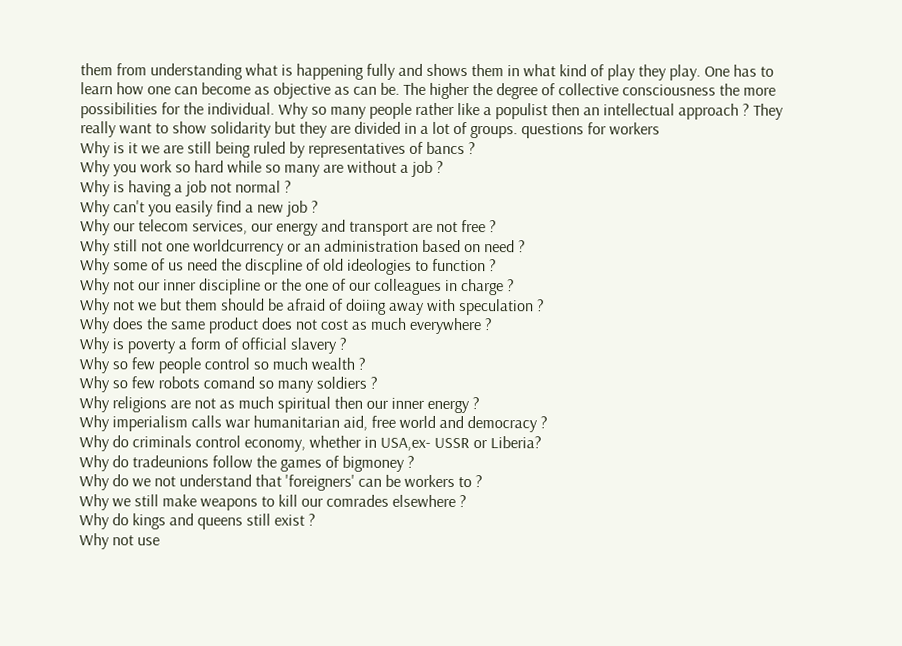them from understanding what is happening fully and shows them in what kind of play they play. One has to learn how one can become as objective as can be. The higher the degree of collective consciousness the more possibilities for the individual. Why so many people rather like a populist then an intellectual approach ? They really want to show solidarity but they are divided in a lot of groups. questions for workers
Why is it we are still being ruled by representatives of bancs ?
Why you work so hard while so many are without a job ?
Why is having a job not normal ?
Why can't you easily find a new job ?
Why our telecom services, our energy and transport are not free ?
Why still not one worldcurrency or an administration based on need ?
Why some of us need the discpline of old ideologies to function ?
Why not our inner discipline or the one of our colleagues in charge ?
Why not we but them should be afraid of doiing away with speculation ?
Why does the same product does not cost as much everywhere ?
Why is poverty a form of official slavery ?
Why so few people control so much wealth ?
Why so few robots comand so many soldiers ?
Why religions are not as much spiritual then our inner energy ?
Why imperialism calls war humanitarian aid, free world and democracy ?
Why do criminals control economy, whether in USA,ex- USSR or Liberia?
Why do tradeunions follow the games of bigmoney ?
Why do we not understand that 'foreigners' can be workers to ?
Why we still make weapons to kill our comrades elsewhere ?
Why do kings and queens still exist ?
Why not use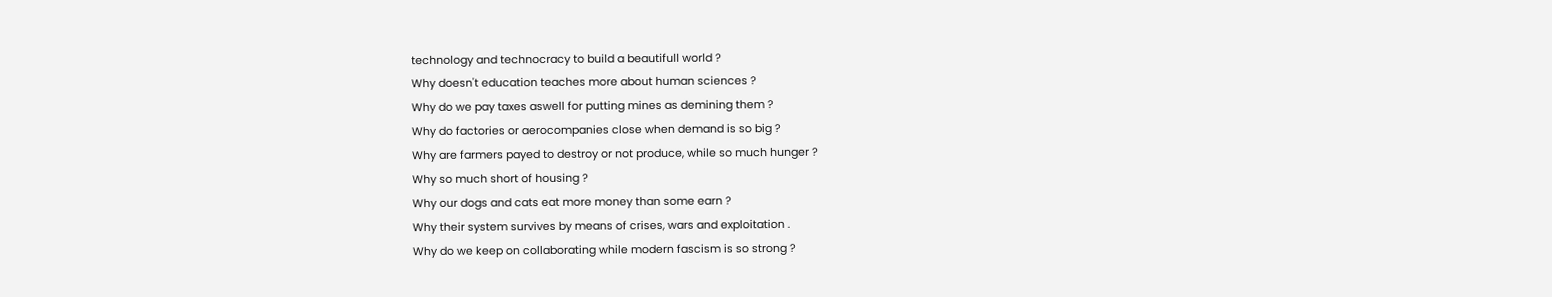technology and technocracy to build a beautifull world ?
Why doesn't education teaches more about human sciences ?
Why do we pay taxes aswell for putting mines as demining them ?
Why do factories or aerocompanies close when demand is so big ?
Why are farmers payed to destroy or not produce, while so much hunger ?
Why so much short of housing ?
Why our dogs and cats eat more money than some earn ?
Why their system survives by means of crises, wars and exploitation .
Why do we keep on collaborating while modern fascism is so strong ?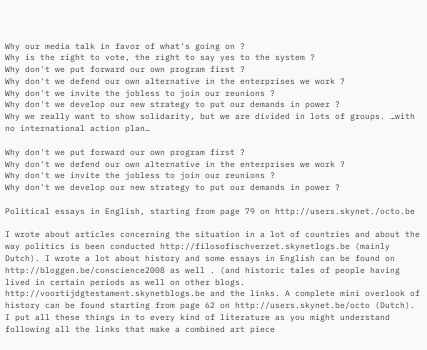Why our media talk in favor of what's going on ?
Why is the right to vote, the right to say yes to the system ?
Why don't we put forward our own program first ?
Why don't we defend our own alternative in the enterprises we work ?
Why don't we invite the jobless to join our reunions ?
Why don't we develop our new strategy to put our demands in power ?
Why we really want to show solidarity, but we are divided in lots of groups. …with no international action plan…

Why don't we put forward our own program first ?
Why don't we defend our own alternative in the enterprises we work ?
Why don't we invite the jobless to join our reunions ?
Why don't we develop our new strategy to put our demands in power ?

Political essays in English, starting from page 79 on http://users.skynet./octo.be

I wrote about articles concerning the situation in a lot of countries and about the way politics is been conducted http://filosofischverzet.skynetlogs.be (mainly Dutch). I wrote a lot about history and some essays in English can be found on http://bloggen.be/conscience2008 as well . (and historic tales of people having lived in certain periods as well on other blogs. http://voortijdgtestament.skynetblogs.be and the links. A complete mini overlook of history can be found starting from page 62 on http://users.skynet.be/octo (Dutch). I put all these things in to every kind of literature as you might understand following all the links that make a combined art piece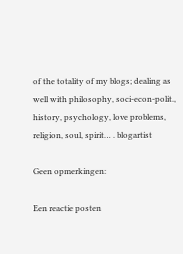of the totality of my blogs; dealing as well with philosophy, soci-econ-polit., history, psychology, love problems, religion, soul, spirit… . blogartist

Geen opmerkingen:

Een reactie posten